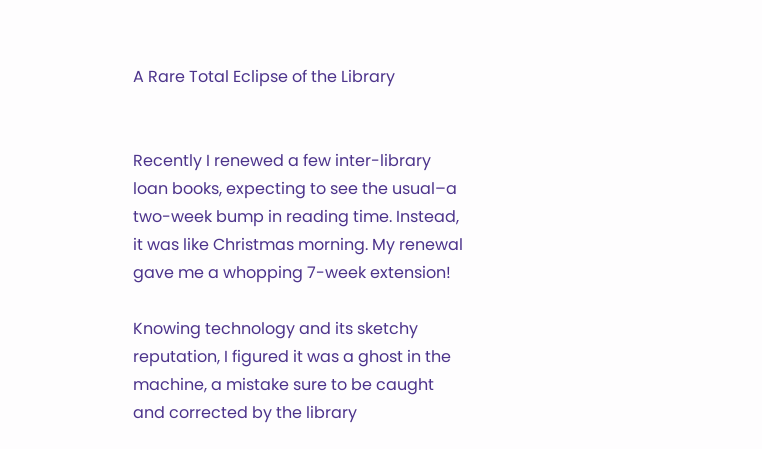A Rare Total Eclipse of the Library


Recently I renewed a few inter-library loan books, expecting to see the usual–a two-week bump in reading time. Instead, it was like Christmas morning. My renewal gave me a whopping 7-week extension!

Knowing technology and its sketchy reputation, I figured it was a ghost in the machine, a mistake sure to be caught and corrected by the library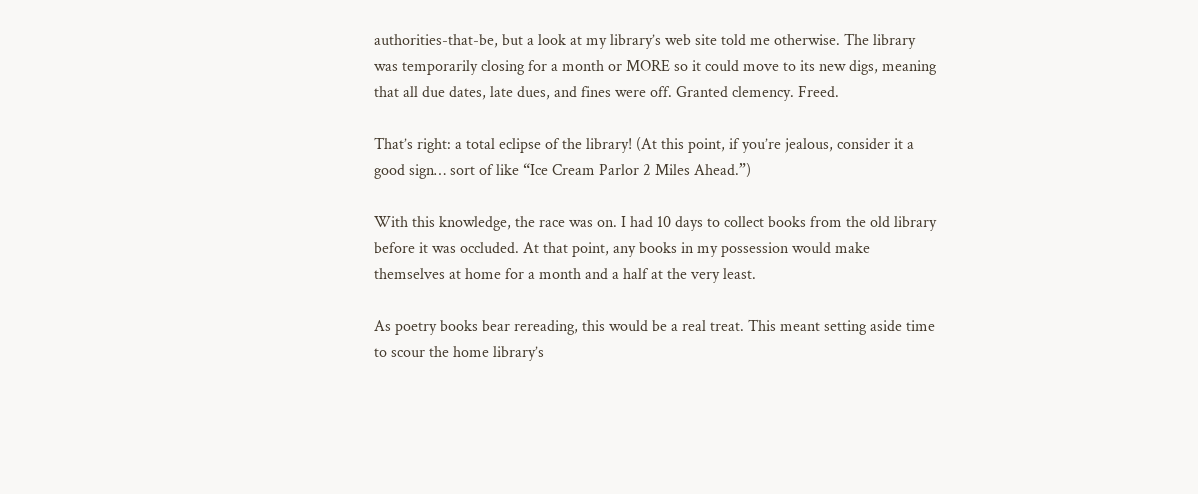authorities-that-be, but a look at my library’s web site told me otherwise. The library was temporarily closing for a month or MORE so it could move to its new digs, meaning that all due dates, late dues, and fines were off. Granted clemency. Freed.

That’s right: a total eclipse of the library! (At this point, if you’re jealous, consider it a good sign… sort of like “Ice Cream Parlor 2 Miles Ahead.”)

With this knowledge, the race was on. I had 10 days to collect books from the old library before it was occluded. At that point, any books in my possession would make themselves at home for a month and a half at the very least.

As poetry books bear rereading, this would be a real treat. This meant setting aside time to scour the home library’s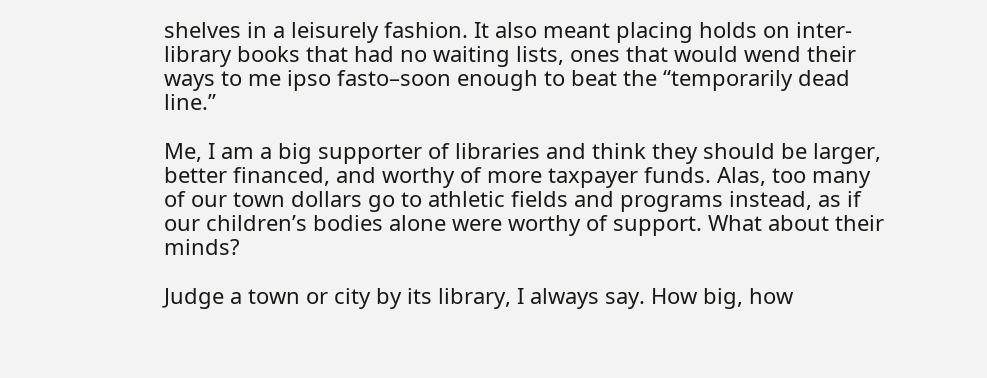shelves in a leisurely fashion. It also meant placing holds on inter-library books that had no waiting lists, ones that would wend their ways to me ipso fasto–soon enough to beat the “temporarily dead line.”

Me, I am a big supporter of libraries and think they should be larger, better financed, and worthy of more taxpayer funds. Alas, too many of our town dollars go to athletic fields and programs instead, as if our children’s bodies alone were worthy of support. What about their minds?

Judge a town or city by its library, I always say. How big, how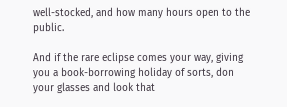well-stocked, and how many hours open to the public.

And if the rare eclipse comes your way, giving you a book-borrowing holiday of sorts, don your glasses and look that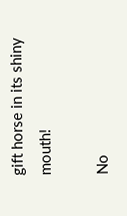gift horse in its shiny mouth!

No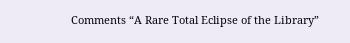Comments “A Rare Total Eclipse of the Library”